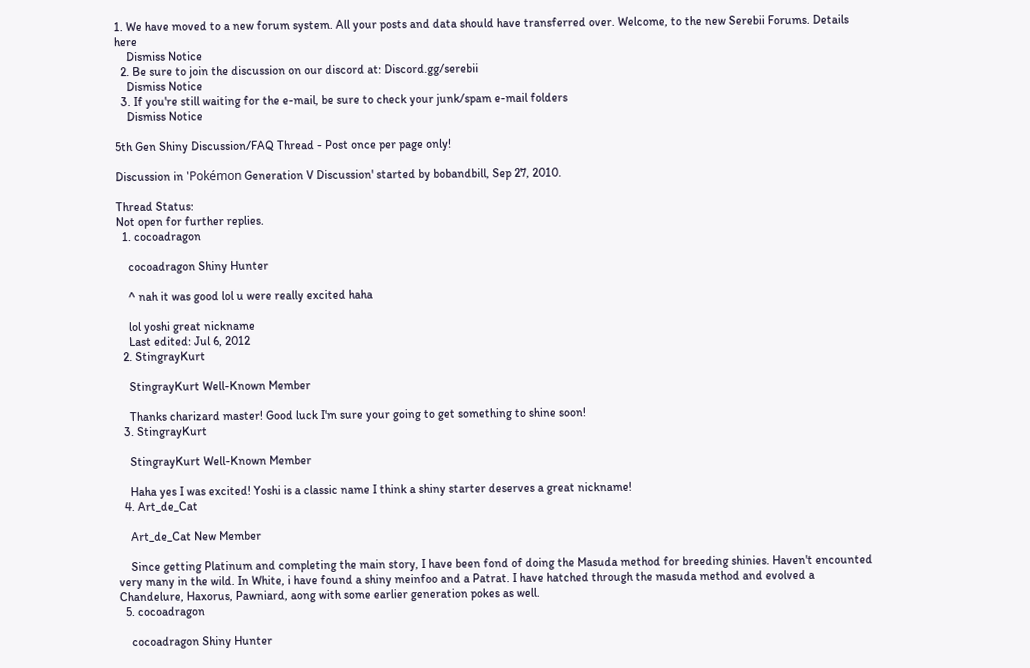1. We have moved to a new forum system. All your posts and data should have transferred over. Welcome, to the new Serebii Forums. Details here
    Dismiss Notice
  2. Be sure to join the discussion on our discord at: Discord.gg/serebii
    Dismiss Notice
  3. If you're still waiting for the e-mail, be sure to check your junk/spam e-mail folders
    Dismiss Notice

5th Gen Shiny Discussion/FAQ Thread - Post once per page only!

Discussion in 'Pokémon Generation V Discussion' started by bobandbill, Sep 27, 2010.

Thread Status:
Not open for further replies.
  1. cocoadragon

    cocoadragon Shiny Hunter

    ^ nah it was good lol u were really excited haha

    lol yoshi great nickname
    Last edited: Jul 6, 2012
  2. StingrayKurt

    StingrayKurt Well-Known Member

    Thanks charizard master! Good luck I'm sure your going to get something to shine soon!
  3. StingrayKurt

    StingrayKurt Well-Known Member

    Haha yes I was excited! Yoshi is a classic name I think a shiny starter deserves a great nickname!
  4. Art_de_Cat

    Art_de_Cat New Member

    Since getting Platinum and completing the main story, I have been fond of doing the Masuda method for breeding shinies. Haven't encounted very many in the wild. In White, i have found a shiny meinfoo and a Patrat. I have hatched through the masuda method and evolved a Chandelure, Haxorus, Pawniard, aong with some earlier generation pokes as well.
  5. cocoadragon

    cocoadragon Shiny Hunter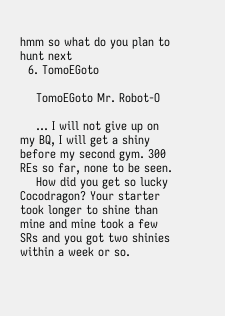hmm so what do you plan to hunt next
  6. TomoEGoto

    TomoEGoto Mr. Robot-O

    ... I will not give up on my BQ, I will get a shiny before my second gym. 300 REs so far, none to be seen.
    How did you get so lucky Cocodragon? Your starter took longer to shine than mine and mine took a few SRs and you got two shinies within a week or so.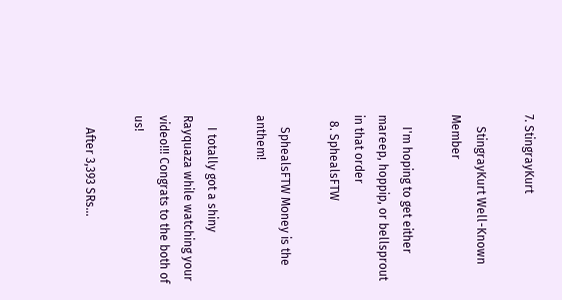7. StingrayKurt

    StingrayKurt Well-Known Member

    I'm hoping to get either mareep, hoppip, or bellsprout in that order
  8. SphealsFTW

    SphealsFTW Money is the anthem!

    I totally got a shiny Rayquaza while watching your video!!! Congrats to the both of us!

    After 3,393 SRs...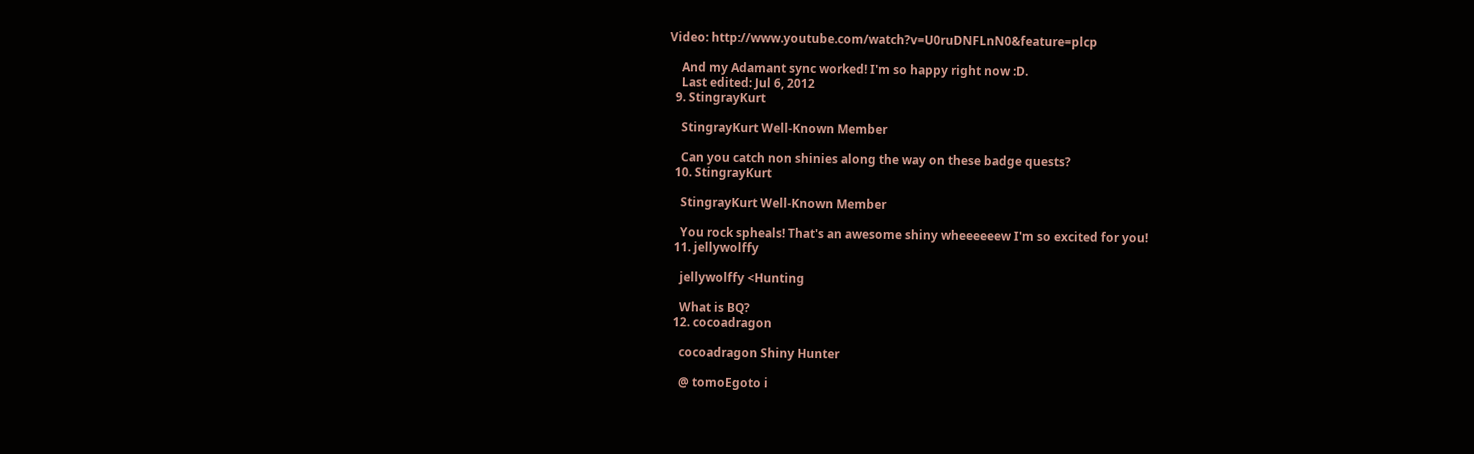Video: http://www.youtube.com/watch?v=U0ruDNFLnN0&feature=plcp

    And my Adamant sync worked! I'm so happy right now :D.
    Last edited: Jul 6, 2012
  9. StingrayKurt

    StingrayKurt Well-Known Member

    Can you catch non shinies along the way on these badge quests?
  10. StingrayKurt

    StingrayKurt Well-Known Member

    You rock spheals! That's an awesome shiny wheeeeeew I'm so excited for you!
  11. jellywolffy

    jellywolffy <Hunting

    What is BQ?
  12. cocoadragon

    cocoadragon Shiny Hunter

    @ tomoEgoto i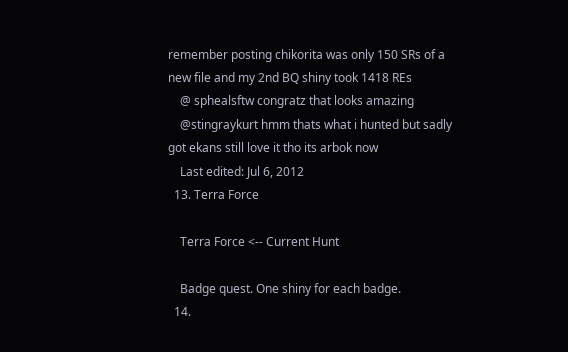remember posting chikorita was only 150 SRs of a new file and my 2nd BQ shiny took 1418 REs
    @ sphealsftw congratz that looks amazing
    @stingraykurt hmm thats what i hunted but sadly got ekans still love it tho its arbok now
    Last edited: Jul 6, 2012
  13. Terra Force

    Terra Force <-- Current Hunt

    Badge quest. One shiny for each badge.
  14.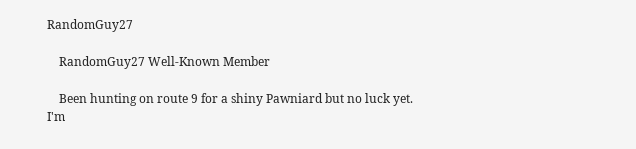RandomGuy27

    RandomGuy27 Well-Known Member

    Been hunting on route 9 for a shiny Pawniard but no luck yet. I'm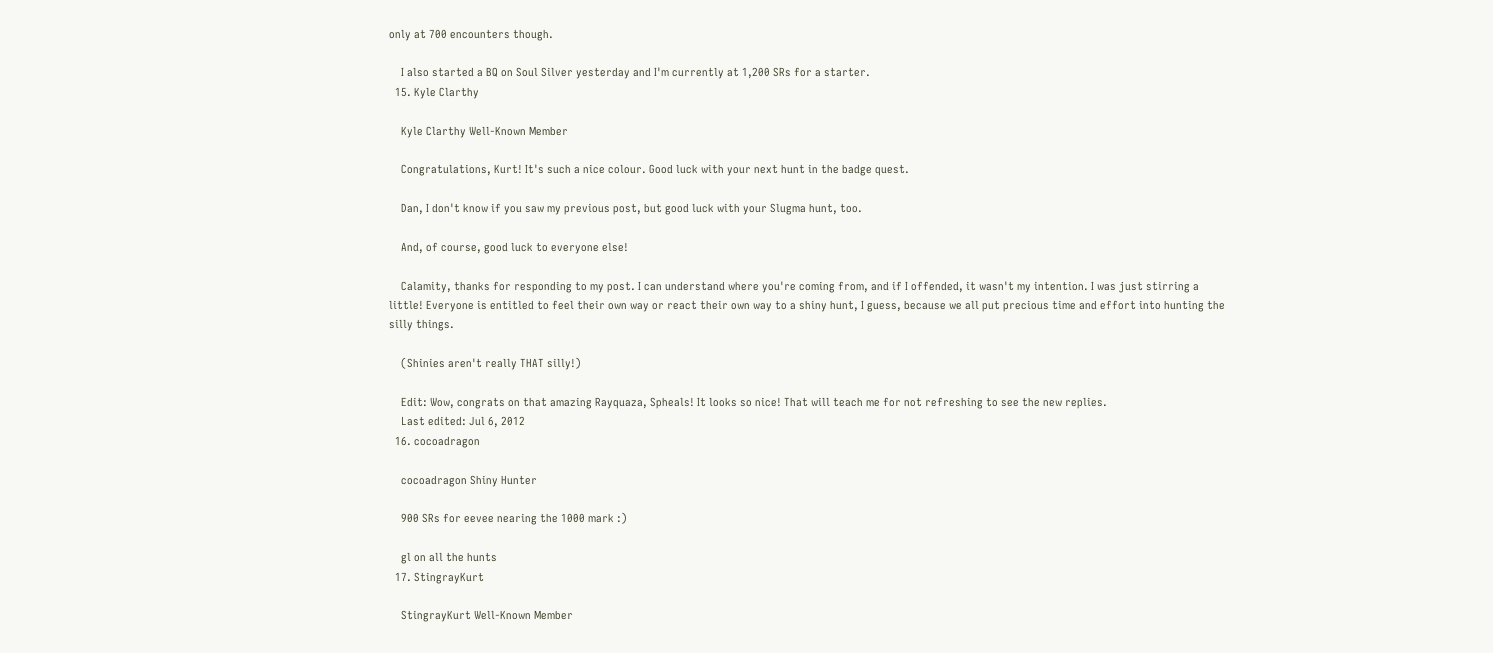only at 700 encounters though.

    I also started a BQ on Soul Silver yesterday and I'm currently at 1,200 SRs for a starter.
  15. Kyle Clarthy

    Kyle Clarthy Well-Known Member

    Congratulations, Kurt! It's such a nice colour. Good luck with your next hunt in the badge quest.

    Dan, I don't know if you saw my previous post, but good luck with your Slugma hunt, too.

    And, of course, good luck to everyone else!

    Calamity, thanks for responding to my post. I can understand where you're coming from, and if I offended, it wasn't my intention. I was just stirring a little! Everyone is entitled to feel their own way or react their own way to a shiny hunt, I guess, because we all put precious time and effort into hunting the silly things.

    (Shinies aren't really THAT silly!)

    Edit: Wow, congrats on that amazing Rayquaza, Spheals! It looks so nice! That will teach me for not refreshing to see the new replies.
    Last edited: Jul 6, 2012
  16. cocoadragon

    cocoadragon Shiny Hunter

    900 SRs for eevee nearing the 1000 mark :)

    gl on all the hunts
  17. StingrayKurt

    StingrayKurt Well-Known Member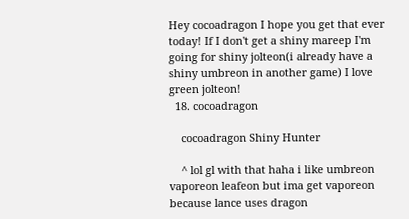Hey cocoadragon I hope you get that ever today! If I don't get a shiny mareep I'm going for shiny jolteon(i already have a shiny umbreon in another game) I love green jolteon!
  18. cocoadragon

    cocoadragon Shiny Hunter

    ^ lol gl with that haha i like umbreon vaporeon leafeon but ima get vaporeon because lance uses dragon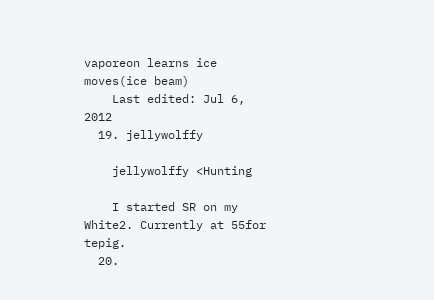vaporeon learns ice moves(ice beam)
    Last edited: Jul 6, 2012
  19. jellywolffy

    jellywolffy <Hunting

    I started SR on my White2. Currently at 55for tepig.
  20.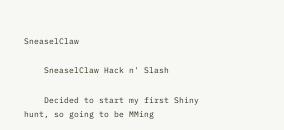SneaselClaw

    SneaselClaw Hack n' Slash

    Decided to start my first Shiny hunt, so going to be MMing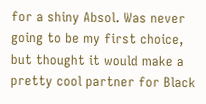for a shiny Absol. Was never going to be my first choice, but thought it would make a pretty cool partner for Black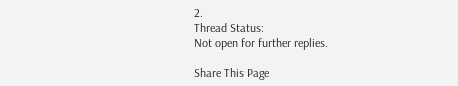2.
Thread Status:
Not open for further replies.

Share This Page